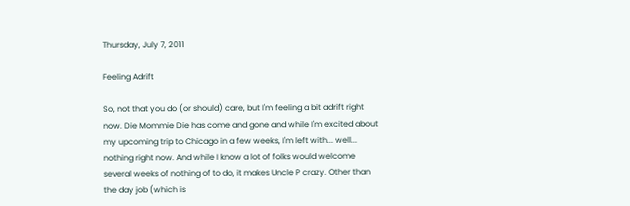Thursday, July 7, 2011

Feeling Adrift

So, not that you do (or should) care, but I'm feeling a bit adrift right now. Die Mommie Die has come and gone and while I'm excited about my upcoming trip to Chicago in a few weeks, I'm left with... well... nothing right now. And while I know a lot of folks would welcome several weeks of nothing of to do, it makes Uncle P crazy. Other than the day job (which is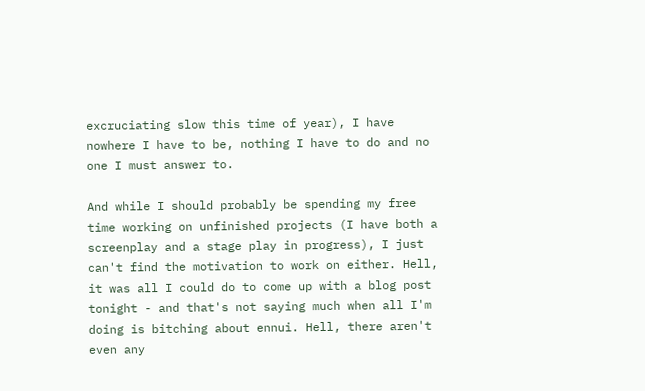excruciating slow this time of year), I have nowhere I have to be, nothing I have to do and no one I must answer to.

And while I should probably be spending my free time working on unfinished projects (I have both a screenplay and a stage play in progress), I just can't find the motivation to work on either. Hell, it was all I could do to come up with a blog post tonight - and that's not saying much when all I'm doing is bitching about ennui. Hell, there aren't even any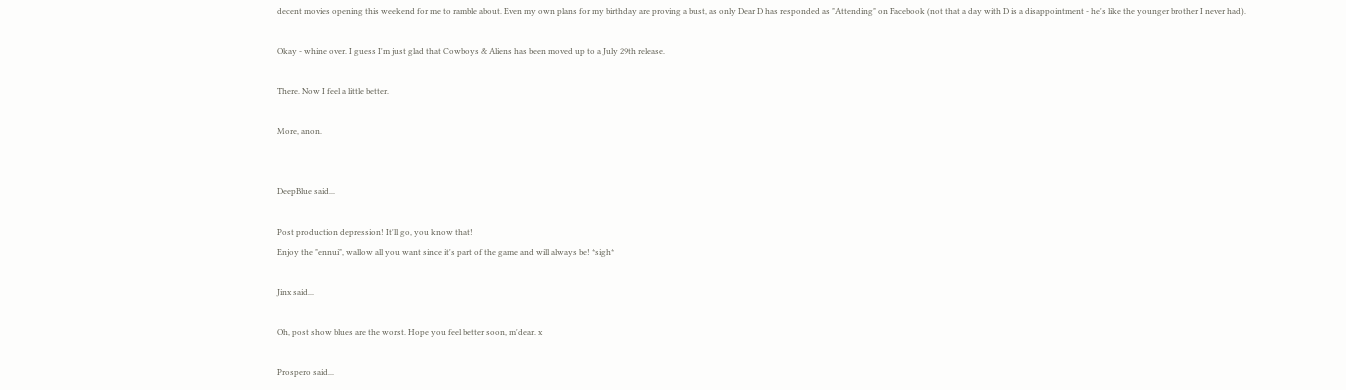decent movies opening this weekend for me to ramble about. Even my own plans for my birthday are proving a bust, as only Dear D has responded as "Attending" on Facebook (not that a day with D is a disappointment - he's like the younger brother I never had).

Okay - whine over. I guess I'm just glad that Cowboys & Aliens has been moved up to a July 29th release.

There. Now I feel a little better.

More, anon.


DeepBlue said...

Post production depression! It'll go, you know that!
Enjoy the "ennui", wallow all you want since it's part of the game and will always be! *sigh*

Jinx said...

Oh, post show blues are the worst. Hope you feel better soon, m'dear. x

Prospero said...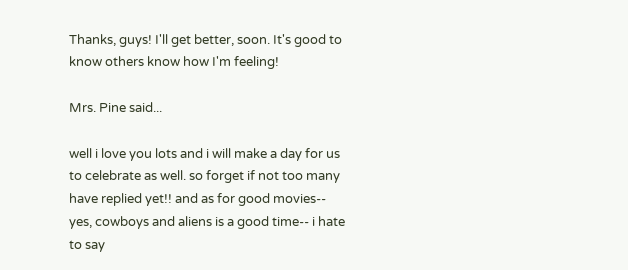Thanks, guys! I'll get better, soon. It's good to know others know how I'm feeling!

Mrs. Pine said...

well i love you lots and i will make a day for us to celebrate as well. so forget if not too many have replied yet!! and as for good movies-- yes, cowboys and aliens is a good time-- i hate to say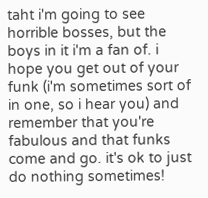taht i'm going to see horrible bosses, but the boys in it i'm a fan of. i hope you get out of your funk (i'm sometimes sort of in one, so i hear you) and remember that you're fabulous and that funks come and go. it's ok to just do nothing sometimes!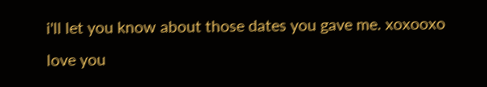i'll let you know about those dates you gave me. xoxooxo love you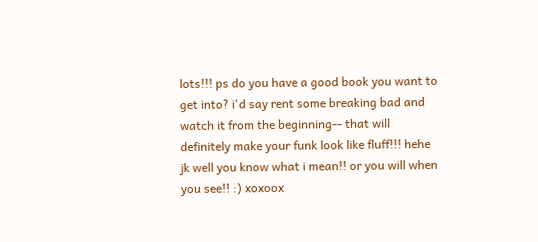lots!!! ps do you have a good book you want to get into? i'd say rent some breaking bad and watch it from the beginning-- that will definitely make your funk look like fluff!!! hehe jk well you know what i mean!! or you will when you see!! :) xoxoox